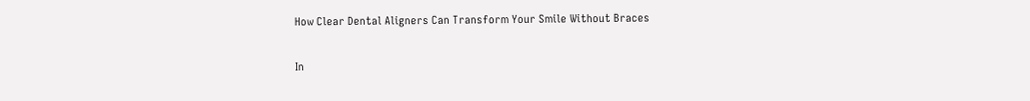How Clear Dental Aligners Can Transform Your Smile Without Braces

In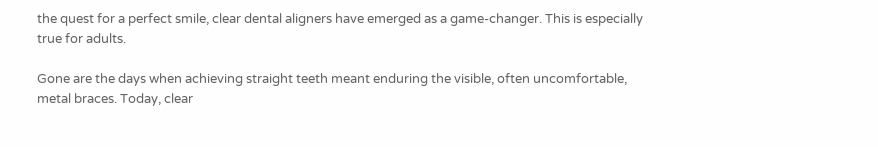the quest for a perfect smile, clear dental aligners have emerged as a game-changer. This is especially true for adults.

Gone are the days when achieving straight teeth meant enduring the visible, often uncomfortable, metal braces. Today, clear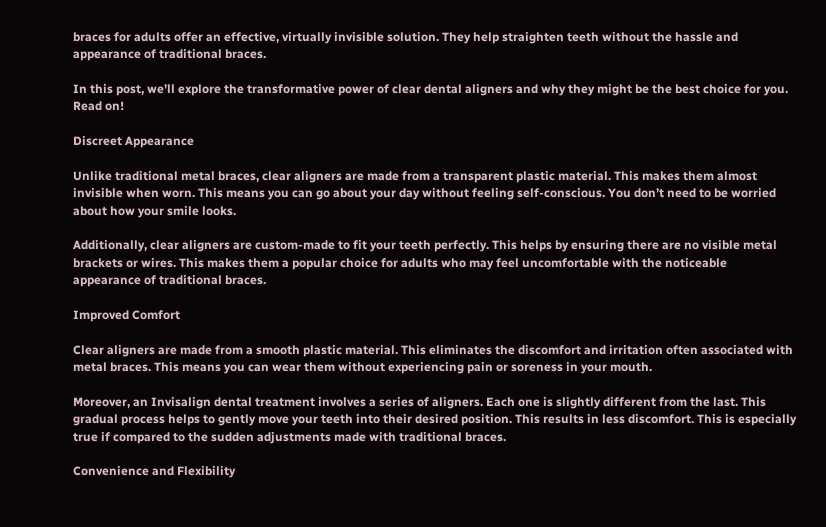braces for adults offer an effective, virtually invisible solution. They help straighten teeth without the hassle and appearance of traditional braces.

In this post, we’ll explore the transformative power of clear dental aligners and why they might be the best choice for you. Read on!

Discreet Appearance

Unlike traditional metal braces, clear aligners are made from a transparent plastic material. This makes them almost invisible when worn. This means you can go about your day without feeling self-conscious. You don’t need to be worried about how your smile looks.

Additionally, clear aligners are custom-made to fit your teeth perfectly. This helps by ensuring there are no visible metal brackets or wires. This makes them a popular choice for adults who may feel uncomfortable with the noticeable appearance of traditional braces.

Improved Comfort

Clear aligners are made from a smooth plastic material. This eliminates the discomfort and irritation often associated with metal braces. This means you can wear them without experiencing pain or soreness in your mouth.

Moreover, an Invisalign dental treatment involves a series of aligners. Each one is slightly different from the last. This gradual process helps to gently move your teeth into their desired position. This results in less discomfort. This is especially true if compared to the sudden adjustments made with traditional braces.

Convenience and Flexibility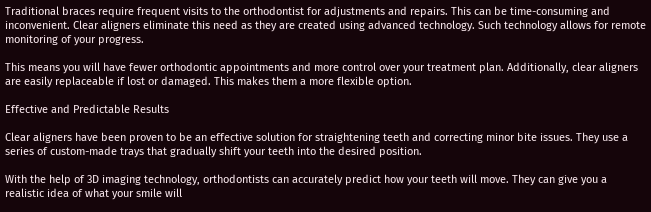Traditional braces require frequent visits to the orthodontist for adjustments and repairs. This can be time-consuming and inconvenient. Clear aligners eliminate this need as they are created using advanced technology. Such technology allows for remote monitoring of your progress.

This means you will have fewer orthodontic appointments and more control over your treatment plan. Additionally, clear aligners are easily replaceable if lost or damaged. This makes them a more flexible option.

Effective and Predictable Results

Clear aligners have been proven to be an effective solution for straightening teeth and correcting minor bite issues. They use a series of custom-made trays that gradually shift your teeth into the desired position.

With the help of 3D imaging technology, orthodontists can accurately predict how your teeth will move. They can give you a realistic idea of what your smile will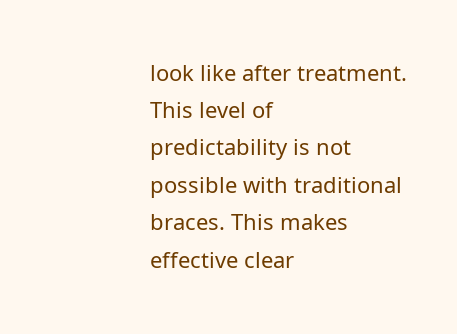look like after treatment. This level of predictability is not possible with traditional braces. This makes effective clear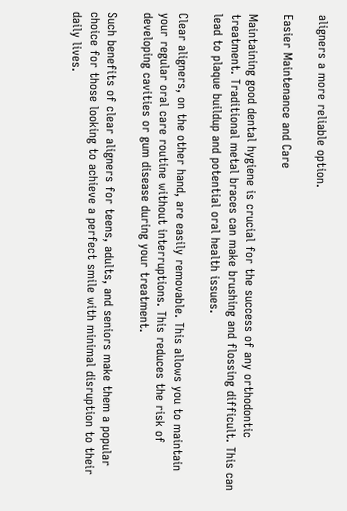aligners a more reliable option.

Easier Maintenance and Care

Maintaining good dental hygiene is crucial for the success of any orthodontic treatment. Traditional metal braces can make brushing and flossing difficult. This can lead to plaque buildup and potential oral health issues.

Clear aligners, on the other hand, are easily removable. This allows you to maintain your regular oral care routine without interruptions. This reduces the risk of developing cavities or gum disease during your treatment.

Such benefits of clear aligners for teens, adults, and seniors make them a popular choice for those looking to achieve a perfect smile with minimal disruption to their daily lives.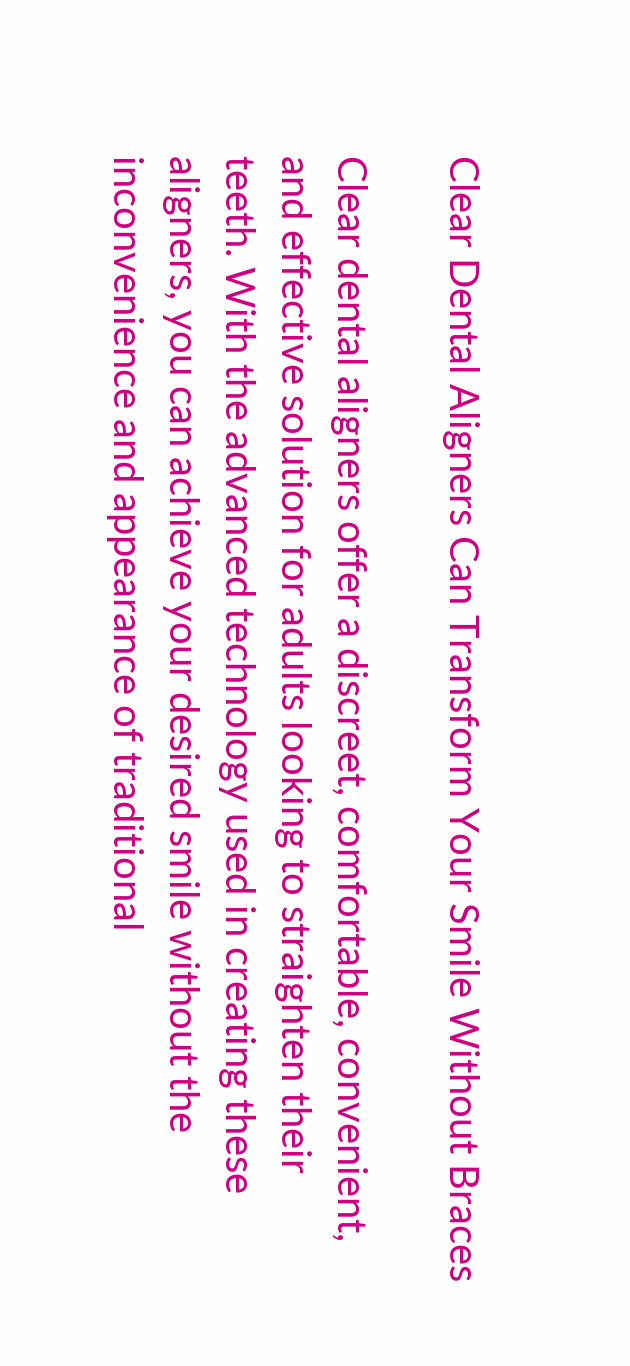Clear Dental Aligners Can Transform Your Smile Without Braces

Clear dental aligners offer a discreet, comfortable, convenient, and effective solution for adults looking to straighten their teeth. With the advanced technology used in creating these aligners, you can achieve your desired smile without the inconvenience and appearance of traditional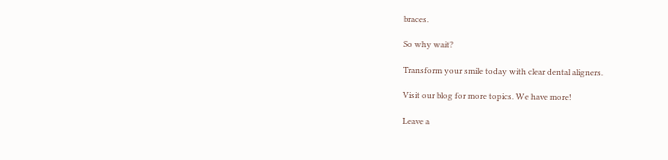braces.

So why wait?

Transform your smile today with clear dental aligners.

Visit our blog for more topics. We have more!

Leave a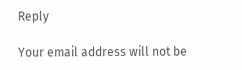Reply

Your email address will not be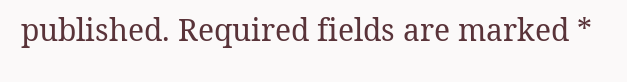published. Required fields are marked *